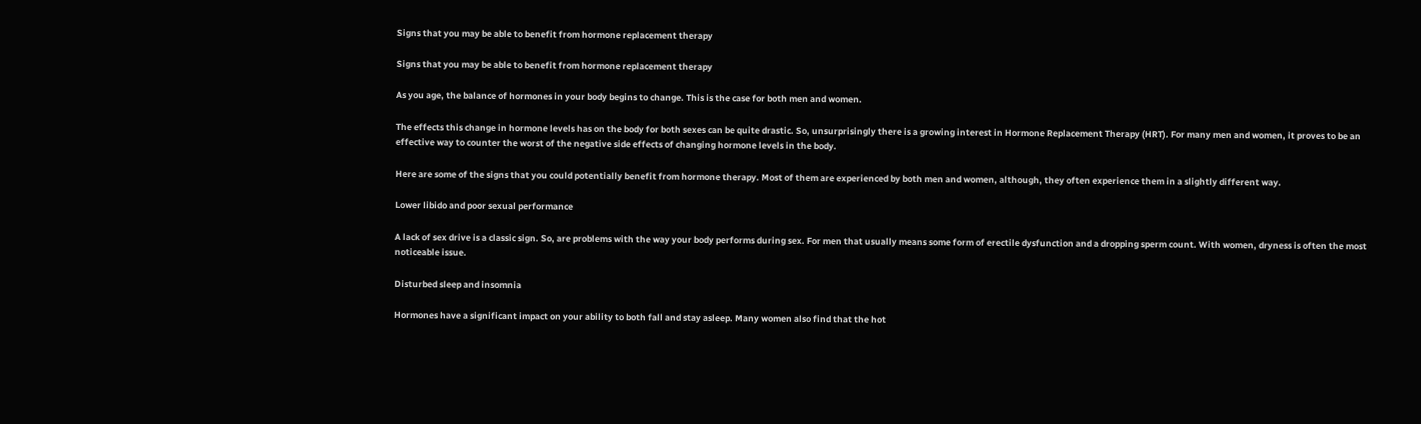Signs that you may be able to benefit from hormone replacement therapy

Signs that you may be able to benefit from hormone replacement therapy

As you age, the balance of hormones in your body begins to change. This is the case for both men and women.

The effects this change in hormone levels has on the body for both sexes can be quite drastic. So, unsurprisingly there is a growing interest in Hormone Replacement Therapy (HRT). For many men and women, it proves to be an effective way to counter the worst of the negative side effects of changing hormone levels in the body.

Here are some of the signs that you could potentially benefit from hormone therapy. Most of them are experienced by both men and women, although, they often experience them in a slightly different way.

Lower libido and poor sexual performance

A lack of sex drive is a classic sign. So, are problems with the way your body performs during sex. For men that usually means some form of erectile dysfunction and a dropping sperm count. With women, dryness is often the most noticeable issue.

Disturbed sleep and insomnia

Hormones have a significant impact on your ability to both fall and stay asleep. Many women also find that the hot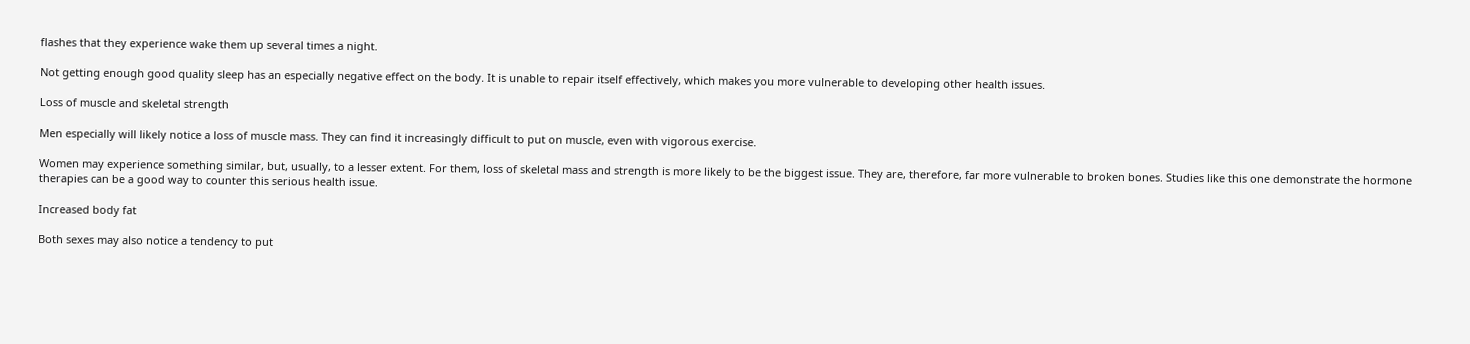flashes that they experience wake them up several times a night.

Not getting enough good quality sleep has an especially negative effect on the body. It is unable to repair itself effectively, which makes you more vulnerable to developing other health issues.

Loss of muscle and skeletal strength

Men especially will likely notice a loss of muscle mass. They can find it increasingly difficult to put on muscle, even with vigorous exercise.

Women may experience something similar, but, usually, to a lesser extent. For them, loss of skeletal mass and strength is more likely to be the biggest issue. They are, therefore, far more vulnerable to broken bones. Studies like this one demonstrate the hormone therapies can be a good way to counter this serious health issue.

Increased body fat

Both sexes may also notice a tendency to put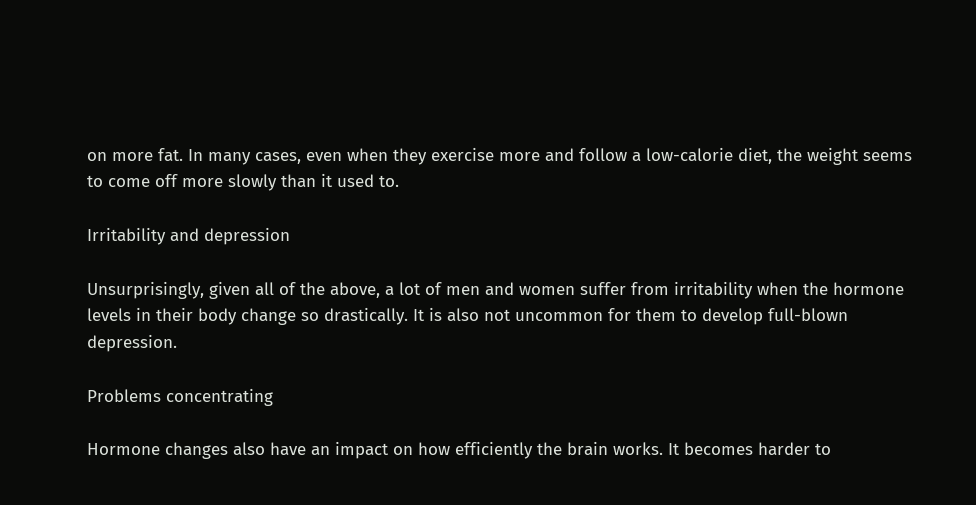on more fat. In many cases, even when they exercise more and follow a low-calorie diet, the weight seems to come off more slowly than it used to.

Irritability and depression

Unsurprisingly, given all of the above, a lot of men and women suffer from irritability when the hormone levels in their body change so drastically. It is also not uncommon for them to develop full-blown depression.

Problems concentrating

Hormone changes also have an impact on how efficiently the brain works. It becomes harder to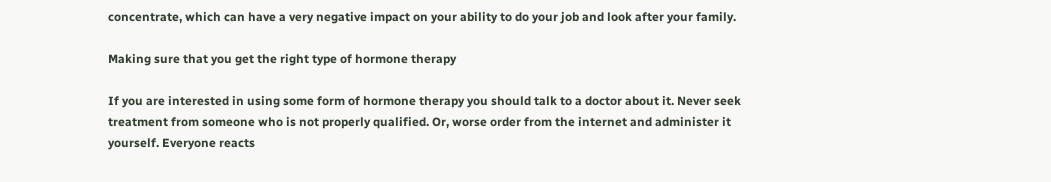concentrate, which can have a very negative impact on your ability to do your job and look after your family.

Making sure that you get the right type of hormone therapy

If you are interested in using some form of hormone therapy you should talk to a doctor about it. Never seek treatment from someone who is not properly qualified. Or, worse order from the internet and administer it yourself. Everyone reacts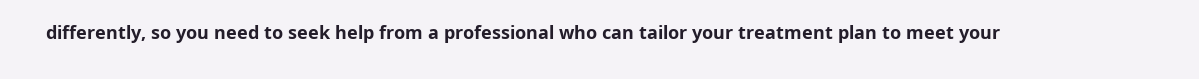differently, so you need to seek help from a professional who can tailor your treatment plan to meet your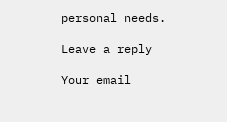personal needs.

Leave a reply

Your email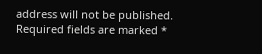address will not be published. Required fields are marked *